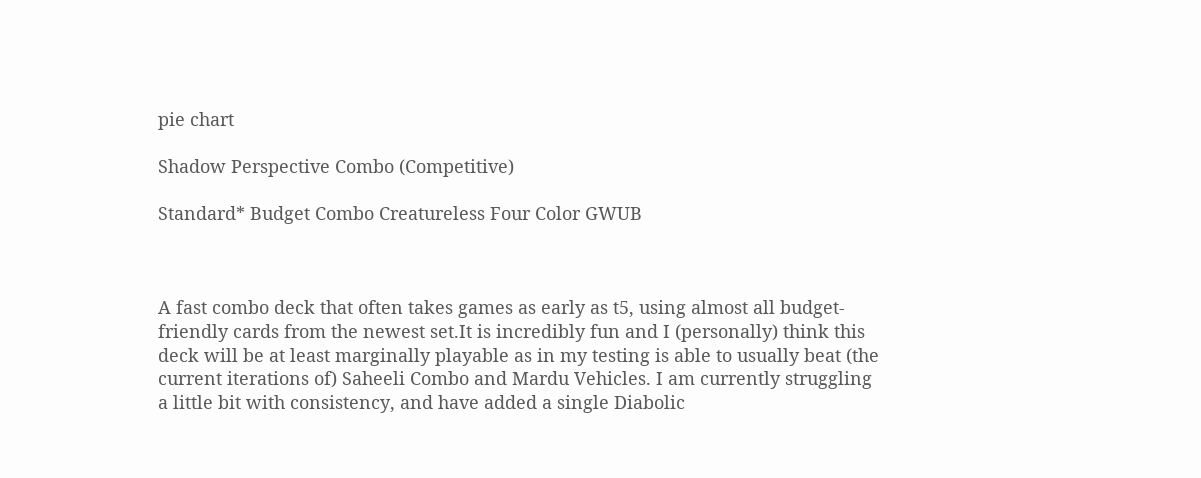pie chart

Shadow Perspective Combo (Competitive)

Standard* Budget Combo Creatureless Four Color GWUB



A fast combo deck that often takes games as early as t5, using almost all budget-friendly cards from the newest set.It is incredibly fun and I (personally) think this deck will be at least marginally playable as in my testing is able to usually beat (the current iterations of) Saheeli Combo and Mardu Vehicles. I am currently struggling a little bit with consistency, and have added a single Diabolic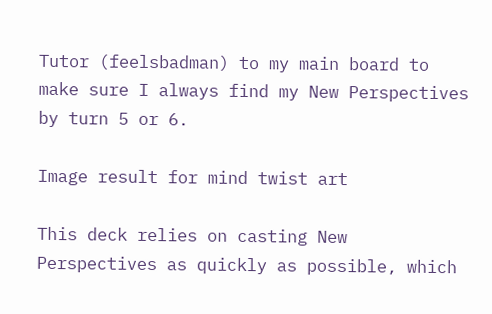Tutor (feelsbadman) to my main board to make sure I always find my New Perspectives by turn 5 or 6.

Image result for mind twist art

This deck relies on casting New Perspectives as quickly as possible, which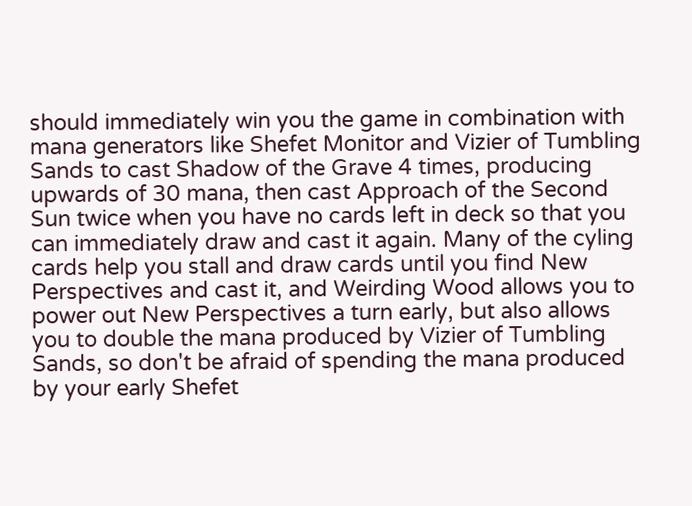should immediately win you the game in combination with mana generators like Shefet Monitor and Vizier of Tumbling Sands to cast Shadow of the Grave 4 times, producing upwards of 30 mana, then cast Approach of the Second Sun twice when you have no cards left in deck so that you can immediately draw and cast it again. Many of the cyling cards help you stall and draw cards until you find New Perspectives and cast it, and Weirding Wood allows you to power out New Perspectives a turn early, but also allows you to double the mana produced by Vizier of Tumbling Sands, so don't be afraid of spending the mana produced by your early Shefet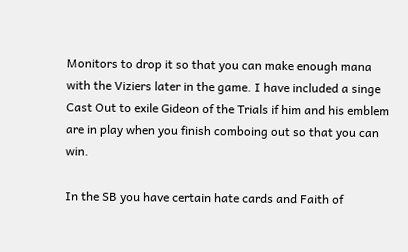Monitors to drop it so that you can make enough mana with the Viziers later in the game. I have included a singe Cast Out to exile Gideon of the Trials if him and his emblem are in play when you finish comboing out so that you can win.

In the SB you have certain hate cards and Faith of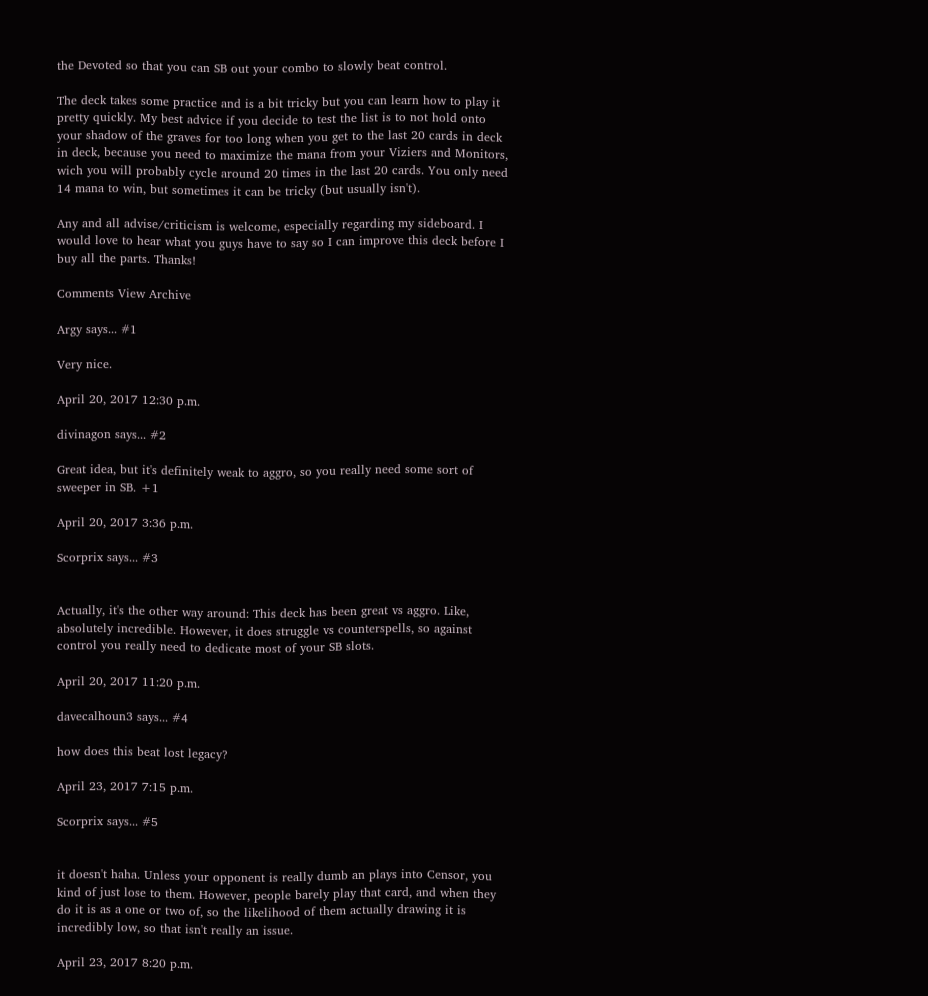the Devoted so that you can SB out your combo to slowly beat control.

The deck takes some practice and is a bit tricky but you can learn how to play it pretty quickly. My best advice if you decide to test the list is to not hold onto your shadow of the graves for too long when you get to the last 20 cards in deck in deck, because you need to maximize the mana from your Viziers and Monitors, wich you will probably cycle around 20 times in the last 20 cards. You only need 14 mana to win, but sometimes it can be tricky (but usually isn't).

Any and all advise/criticism is welcome, especially regarding my sideboard. I would love to hear what you guys have to say so I can improve this deck before I buy all the parts. Thanks!

Comments View Archive

Argy says... #1

Very nice.

April 20, 2017 12:30 p.m.

divinagon says... #2

Great idea, but it's definitely weak to aggro, so you really need some sort of sweeper in SB. +1

April 20, 2017 3:36 p.m.

Scorprix says... #3


Actually, it's the other way around: This deck has been great vs aggro. Like, absolutely incredible. However, it does struggle vs counterspells, so against control you really need to dedicate most of your SB slots.

April 20, 2017 11:20 p.m.

davecalhoun3 says... #4

how does this beat lost legacy?

April 23, 2017 7:15 p.m.

Scorprix says... #5


it doesn't haha. Unless your opponent is really dumb an plays into Censor, you kind of just lose to them. However, people barely play that card, and when they do it is as a one or two of, so the likelihood of them actually drawing it is incredibly low, so that isn't really an issue.

April 23, 2017 8:20 p.m.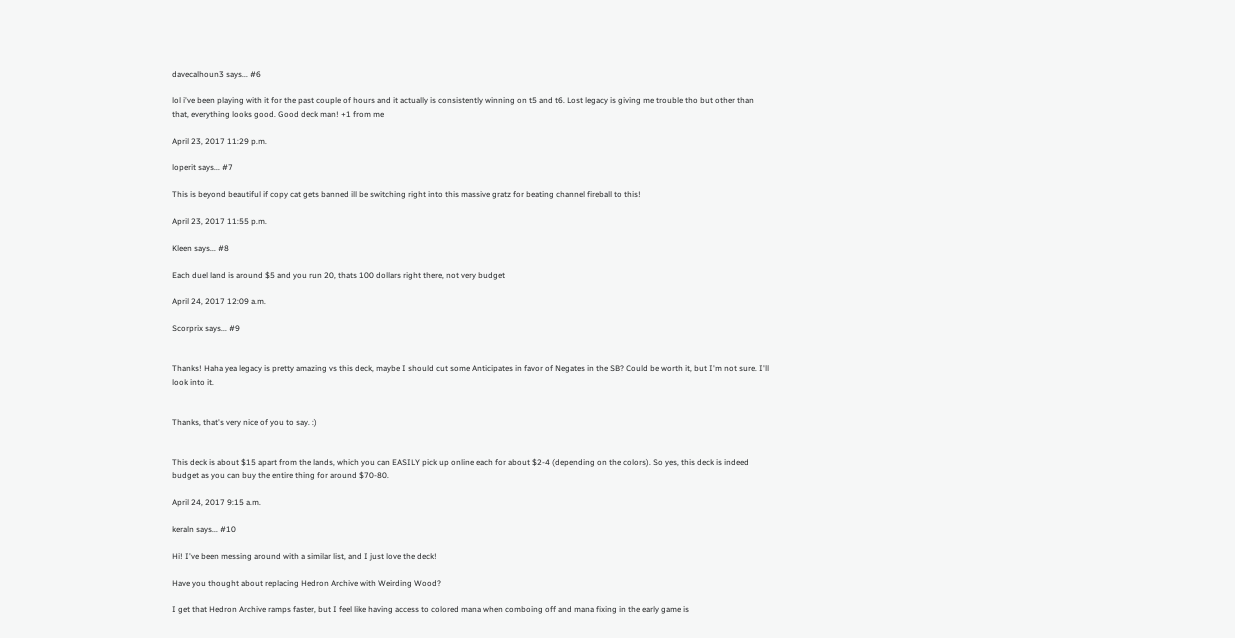davecalhoun3 says... #6

lol i've been playing with it for the past couple of hours and it actually is consistently winning on t5 and t6. Lost legacy is giving me trouble tho but other than that, everything looks good. Good deck man! +1 from me

April 23, 2017 11:29 p.m.

loperit says... #7

This is beyond beautiful if copy cat gets banned ill be switching right into this massive gratz for beating channel fireball to this!

April 23, 2017 11:55 p.m.

Kleen says... #8

Each duel land is around $5 and you run 20, thats 100 dollars right there, not very budget

April 24, 2017 12:09 a.m.

Scorprix says... #9


Thanks! Haha yea legacy is pretty amazing vs this deck, maybe I should cut some Anticipates in favor of Negates in the SB? Could be worth it, but I'm not sure. I'll look into it.


Thanks, that's very nice of you to say. :)


This deck is about $15 apart from the lands, which you can EASILY pick up online each for about $2-4 (depending on the colors). So yes, this deck is indeed budget as you can buy the entire thing for around $70-80.

April 24, 2017 9:15 a.m.

keraln says... #10

Hi! I've been messing around with a similar list, and I just love the deck!

Have you thought about replacing Hedron Archive with Weirding Wood?

I get that Hedron Archive ramps faster, but I feel like having access to colored mana when comboing off and mana fixing in the early game is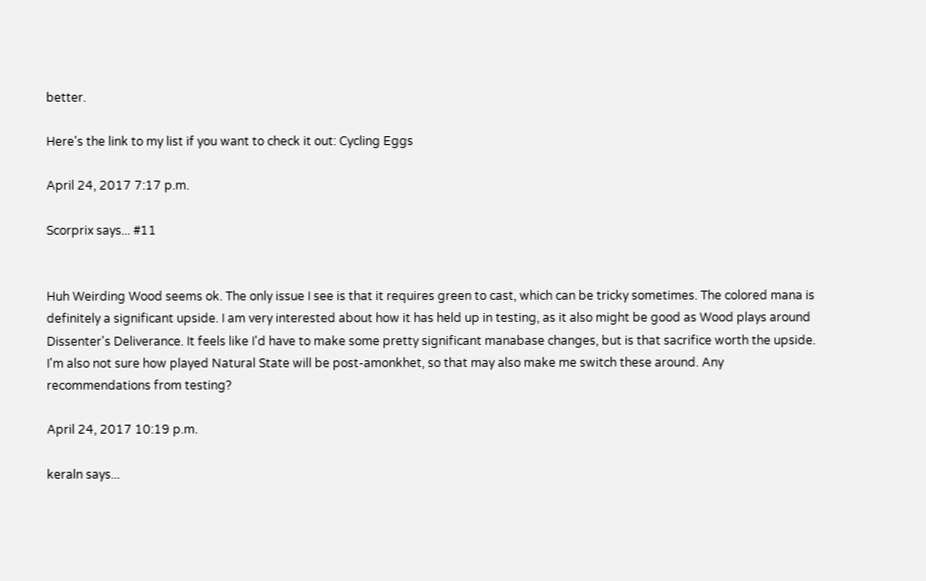better.

Here's the link to my list if you want to check it out: Cycling Eggs

April 24, 2017 7:17 p.m.

Scorprix says... #11


Huh Weirding Wood seems ok. The only issue I see is that it requires green to cast, which can be tricky sometimes. The colored mana is definitely a significant upside. I am very interested about how it has held up in testing, as it also might be good as Wood plays around Dissenter's Deliverance. It feels like I'd have to make some pretty significant manabase changes, but is that sacrifice worth the upside. I'm also not sure how played Natural State will be post-amonkhet, so that may also make me switch these around. Any recommendations from testing?

April 24, 2017 10:19 p.m.

keraln says...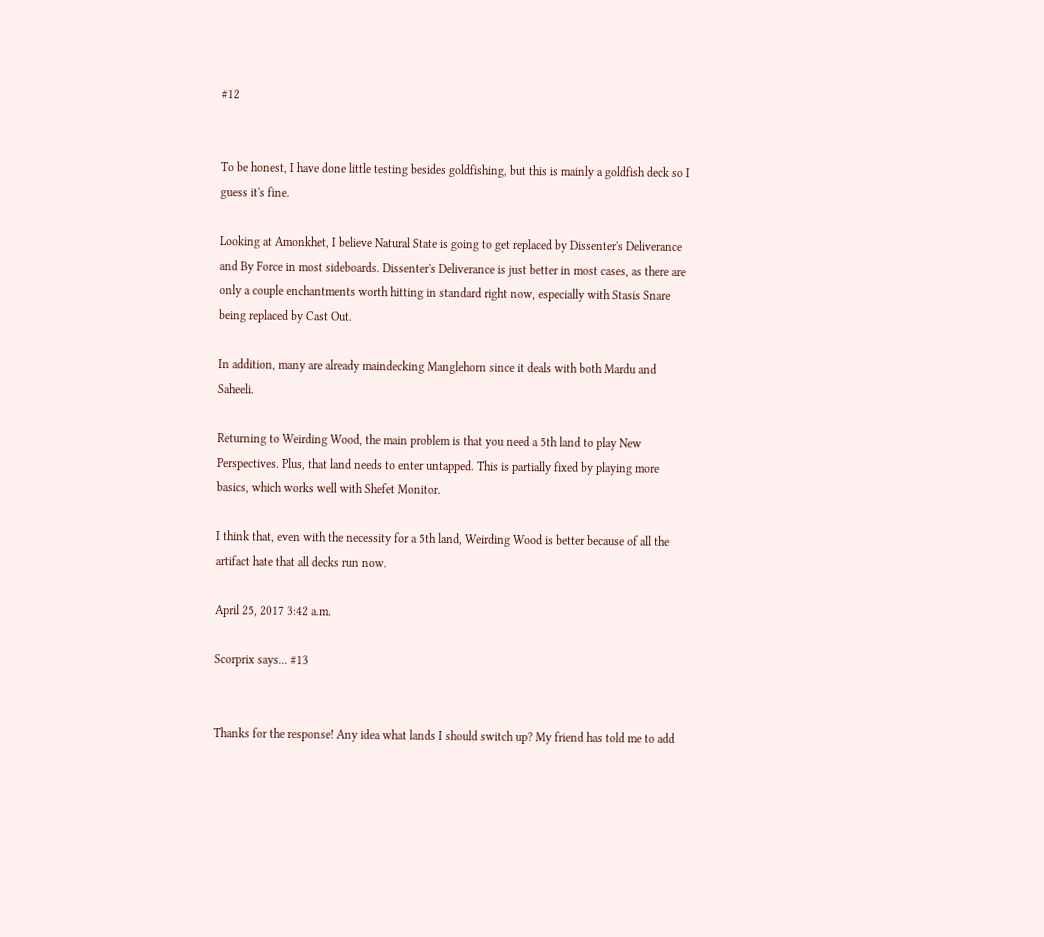#12


To be honest, I have done little testing besides goldfishing, but this is mainly a goldfish deck so I guess it's fine.

Looking at Amonkhet, I believe Natural State is going to get replaced by Dissenter's Deliverance and By Force in most sideboards. Dissenter's Deliverance is just better in most cases, as there are only a couple enchantments worth hitting in standard right now, especially with Stasis Snare being replaced by Cast Out.

In addition, many are already maindecking Manglehorn since it deals with both Mardu and Saheeli.

Returning to Weirding Wood, the main problem is that you need a 5th land to play New Perspectives. Plus, that land needs to enter untapped. This is partially fixed by playing more basics, which works well with Shefet Monitor.

I think that, even with the necessity for a 5th land, Weirding Wood is better because of all the artifact hate that all decks run now.

April 25, 2017 3:42 a.m.

Scorprix says... #13


Thanks for the response! Any idea what lands I should switch up? My friend has told me to add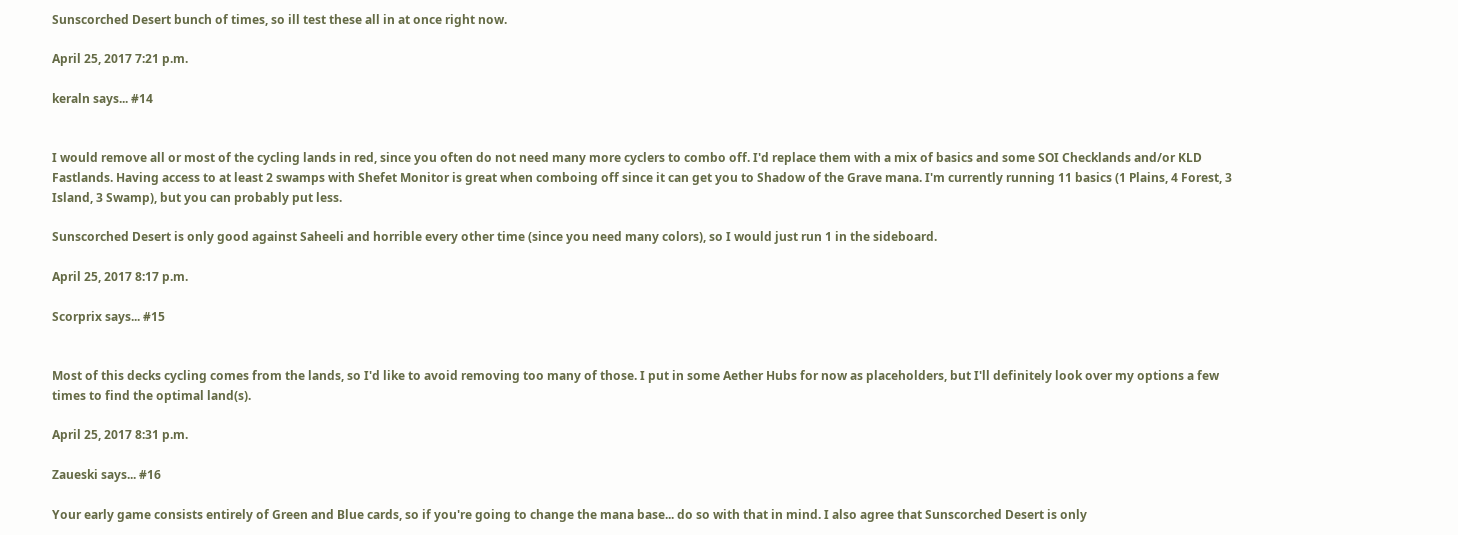Sunscorched Desert bunch of times, so ill test these all in at once right now.

April 25, 2017 7:21 p.m.

keraln says... #14


I would remove all or most of the cycling lands in red, since you often do not need many more cyclers to combo off. I'd replace them with a mix of basics and some SOI Checklands and/or KLD Fastlands. Having access to at least 2 swamps with Shefet Monitor is great when comboing off since it can get you to Shadow of the Grave mana. I'm currently running 11 basics (1 Plains, 4 Forest, 3 Island, 3 Swamp), but you can probably put less.

Sunscorched Desert is only good against Saheeli and horrible every other time (since you need many colors), so I would just run 1 in the sideboard.

April 25, 2017 8:17 p.m.

Scorprix says... #15


Most of this decks cycling comes from the lands, so I'd like to avoid removing too many of those. I put in some Aether Hubs for now as placeholders, but I'll definitely look over my options a few times to find the optimal land(s).

April 25, 2017 8:31 p.m.

Zaueski says... #16

Your early game consists entirely of Green and Blue cards, so if you're going to change the mana base... do so with that in mind. I also agree that Sunscorched Desert is only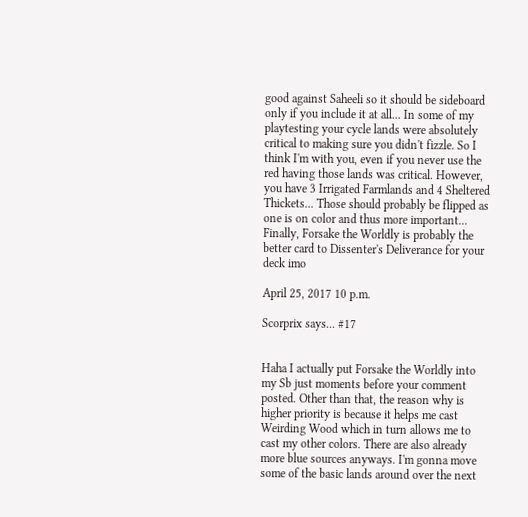good against Saheeli so it should be sideboard only if you include it at all... In some of my playtesting your cycle lands were absolutely critical to making sure you didn't fizzle. So I think I'm with you, even if you never use the red having those lands was critical. However, you have 3 Irrigated Farmlands and 4 Sheltered Thickets... Those should probably be flipped as one is on color and thus more important... Finally, Forsake the Worldly is probably the better card to Dissenter's Deliverance for your deck imo

April 25, 2017 10 p.m.

Scorprix says... #17


Haha I actually put Forsake the Worldly into my Sb just moments before your comment posted. Other than that, the reason why is higher priority is because it helps me cast Weirding Wood which in turn allows me to cast my other colors. There are also already more blue sources anyways. I'm gonna move some of the basic lands around over the next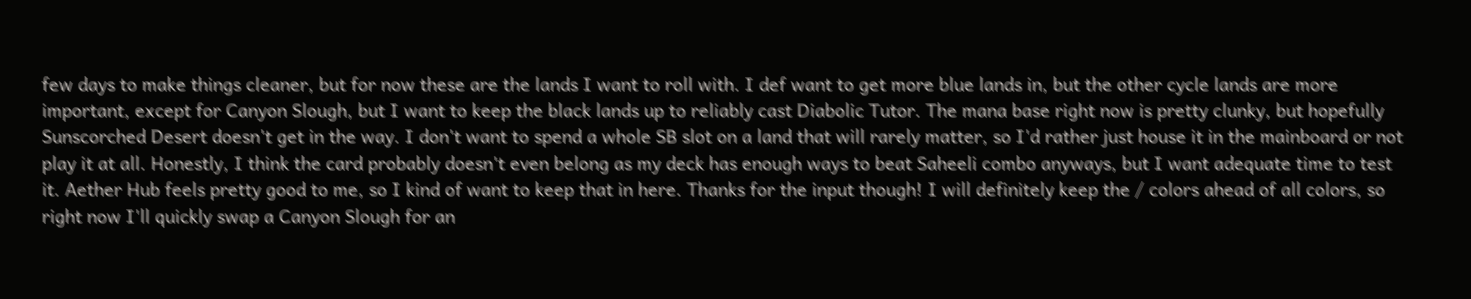few days to make things cleaner, but for now these are the lands I want to roll with. I def want to get more blue lands in, but the other cycle lands are more important, except for Canyon Slough, but I want to keep the black lands up to reliably cast Diabolic Tutor. The mana base right now is pretty clunky, but hopefully Sunscorched Desert doesn't get in the way. I don't want to spend a whole SB slot on a land that will rarely matter, so I'd rather just house it in the mainboard or not play it at all. Honestly, I think the card probably doesn't even belong as my deck has enough ways to beat Saheeli combo anyways, but I want adequate time to test it. Aether Hub feels pretty good to me, so I kind of want to keep that in here. Thanks for the input though! I will definitely keep the / colors ahead of all colors, so right now I'll quickly swap a Canyon Slough for an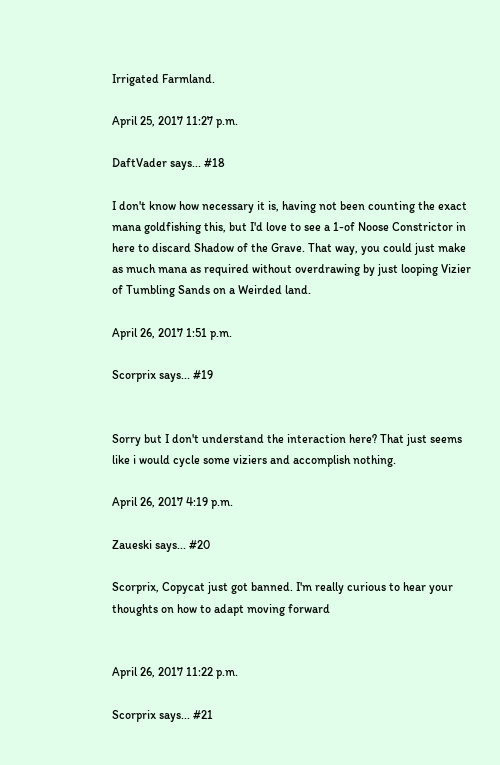Irrigated Farmland.

April 25, 2017 11:27 p.m.

DaftVader says... #18

I don't know how necessary it is, having not been counting the exact mana goldfishing this, but I'd love to see a 1-of Noose Constrictor in here to discard Shadow of the Grave. That way, you could just make as much mana as required without overdrawing by just looping Vizier of Tumbling Sands on a Weirded land.

April 26, 2017 1:51 p.m.

Scorprix says... #19


Sorry but I don't understand the interaction here? That just seems like i would cycle some viziers and accomplish nothing.

April 26, 2017 4:19 p.m.

Zaueski says... #20

Scorprix, Copycat just got banned. I'm really curious to hear your thoughts on how to adapt moving forward


April 26, 2017 11:22 p.m.

Scorprix says... #21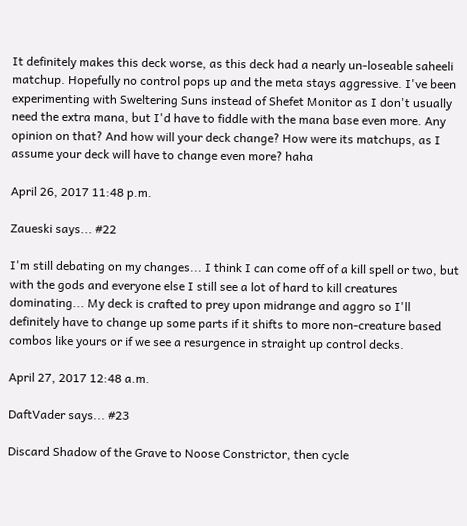It definitely makes this deck worse, as this deck had a nearly un-loseable saheeli matchup. Hopefully no control pops up and the meta stays aggressive. I've been experimenting with Sweltering Suns instead of Shefet Monitor as I don't usually need the extra mana, but I'd have to fiddle with the mana base even more. Any opinion on that? And how will your deck change? How were its matchups, as I assume your deck will have to change even more? haha

April 26, 2017 11:48 p.m.

Zaueski says... #22

I'm still debating on my changes... I think I can come off of a kill spell or two, but with the gods and everyone else I still see a lot of hard to kill creatures dominating... My deck is crafted to prey upon midrange and aggro so I'll definitely have to change up some parts if it shifts to more non-creature based combos like yours or if we see a resurgence in straight up control decks.

April 27, 2017 12:48 a.m.

DaftVader says... #23

Discard Shadow of the Grave to Noose Constrictor, then cycle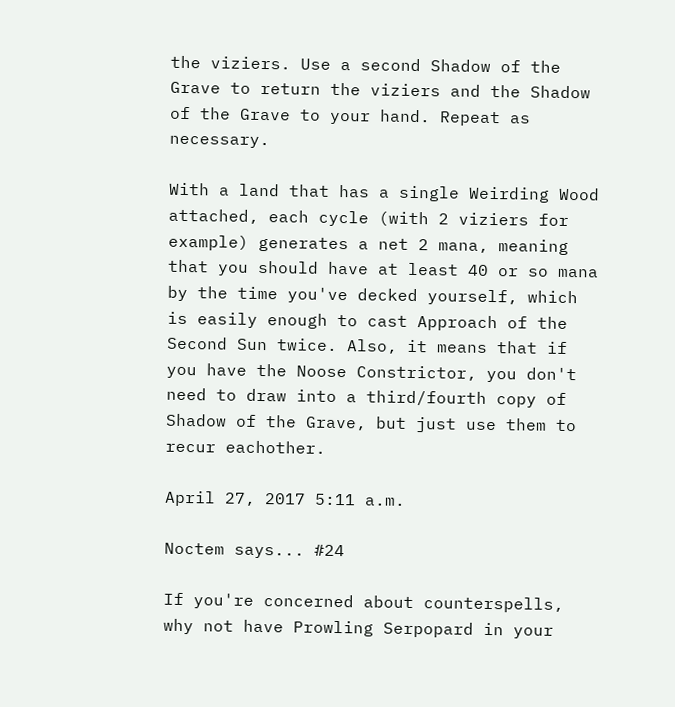the viziers. Use a second Shadow of the Grave to return the viziers and the Shadow of the Grave to your hand. Repeat as necessary.

With a land that has a single Weirding Wood attached, each cycle (with 2 viziers for example) generates a net 2 mana, meaning that you should have at least 40 or so mana by the time you've decked yourself, which is easily enough to cast Approach of the Second Sun twice. Also, it means that if you have the Noose Constrictor, you don't need to draw into a third/fourth copy of Shadow of the Grave, but just use them to recur eachother.

April 27, 2017 5:11 a.m.

Noctem says... #24

If you're concerned about counterspells, why not have Prowling Serpopard in your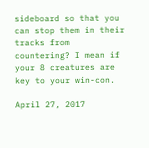sideboard so that you can stop them in their tracks from countering? I mean if your 8 creatures are key to your win-con.

April 27, 2017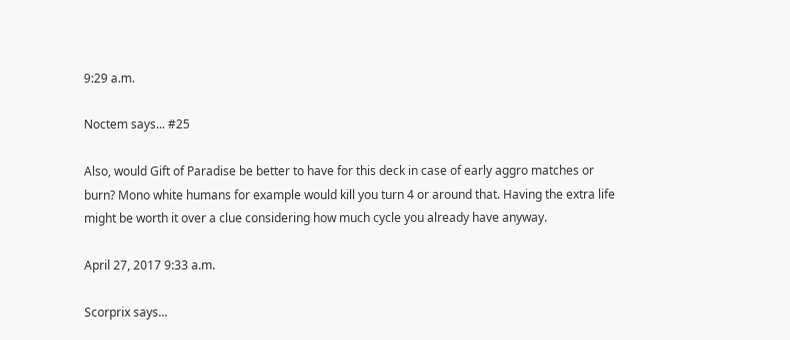9:29 a.m.

Noctem says... #25

Also, would Gift of Paradise be better to have for this deck in case of early aggro matches or burn? Mono white humans for example would kill you turn 4 or around that. Having the extra life might be worth it over a clue considering how much cycle you already have anyway.

April 27, 2017 9:33 a.m.

Scorprix says...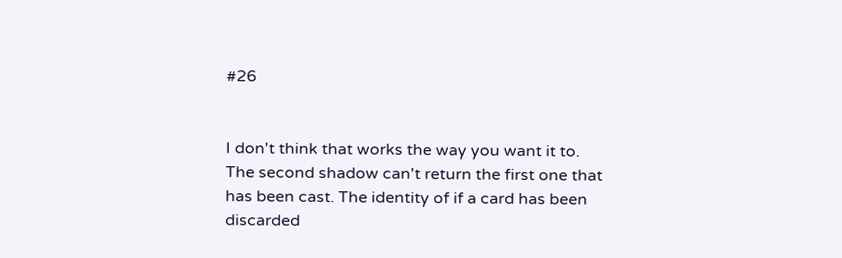#26


I don't think that works the way you want it to. The second shadow can't return the first one that has been cast. The identity of if a card has been discarded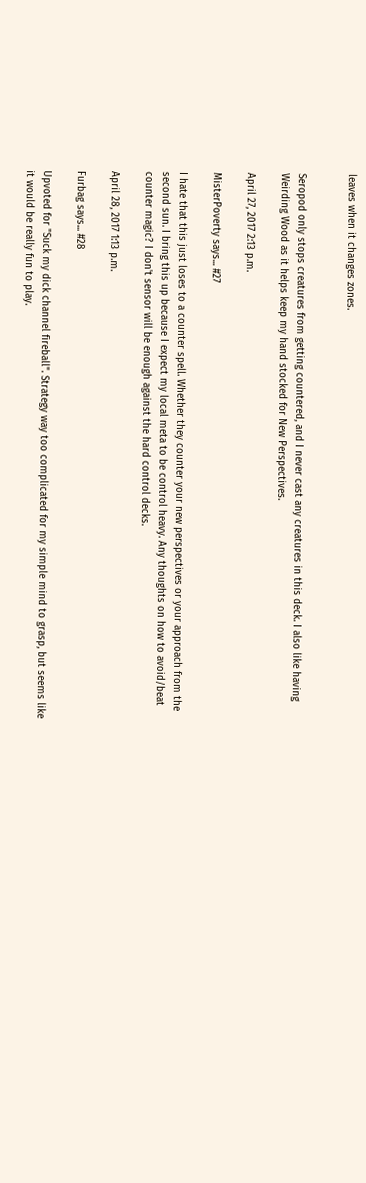leaves when it changes zones.


Seropod only stops creatures from getting countered, and I never cast any creatures in this deck. I also like having Weirding Wood as it helps keep my hand stocked for New Perspectives.

April 27, 2017 2:13 p.m.

MisterPoverty says... #27

I hate that this just loses to a counter spell. Whether they counter your new perspectives or your approach from the second sun. I bring this up because I expect my local meta to be control heavy. Any thoughts on how to avoid/beat counter magic? I don't sensor will be enough against the hard control decks.

April 28, 2017 1:13 p.m.

Furbag says... #28

Upvoted for "Suck my dick channel fireball". Strategy way too complicated for my simple mind to grasp, but seems like it would be really fun to play.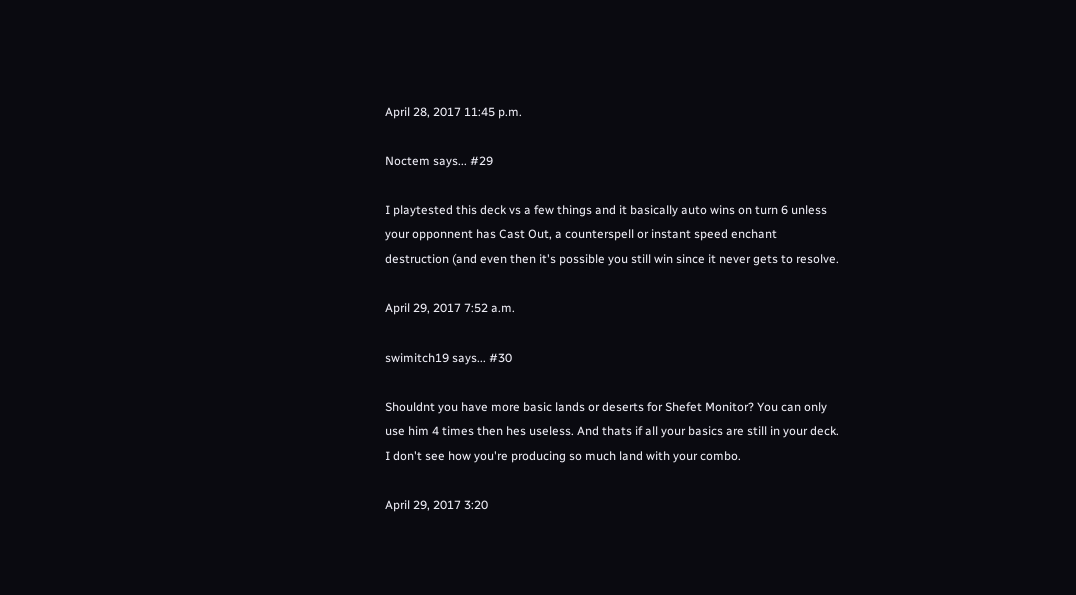April 28, 2017 11:45 p.m.

Noctem says... #29

I playtested this deck vs a few things and it basically auto wins on turn 6 unless your opponnent has Cast Out, a counterspell or instant speed enchant destruction (and even then it's possible you still win since it never gets to resolve.

April 29, 2017 7:52 a.m.

swimitch19 says... #30

Shouldnt you have more basic lands or deserts for Shefet Monitor? You can only use him 4 times then hes useless. And thats if all your basics are still in your deck. I don't see how you're producing so much land with your combo.

April 29, 2017 3:20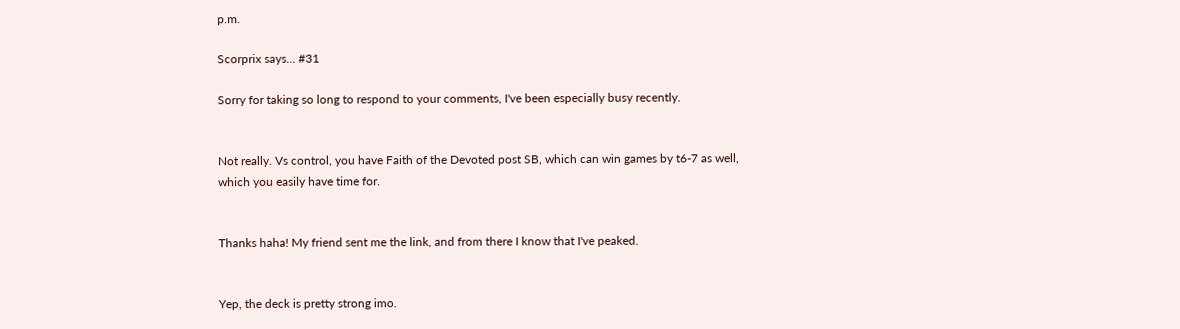p.m.

Scorprix says... #31

Sorry for taking so long to respond to your comments, I've been especially busy recently.


Not really. Vs control, you have Faith of the Devoted post SB, which can win games by t6-7 as well, which you easily have time for.


Thanks haha! My friend sent me the link, and from there I know that I've peaked.


Yep, the deck is pretty strong imo.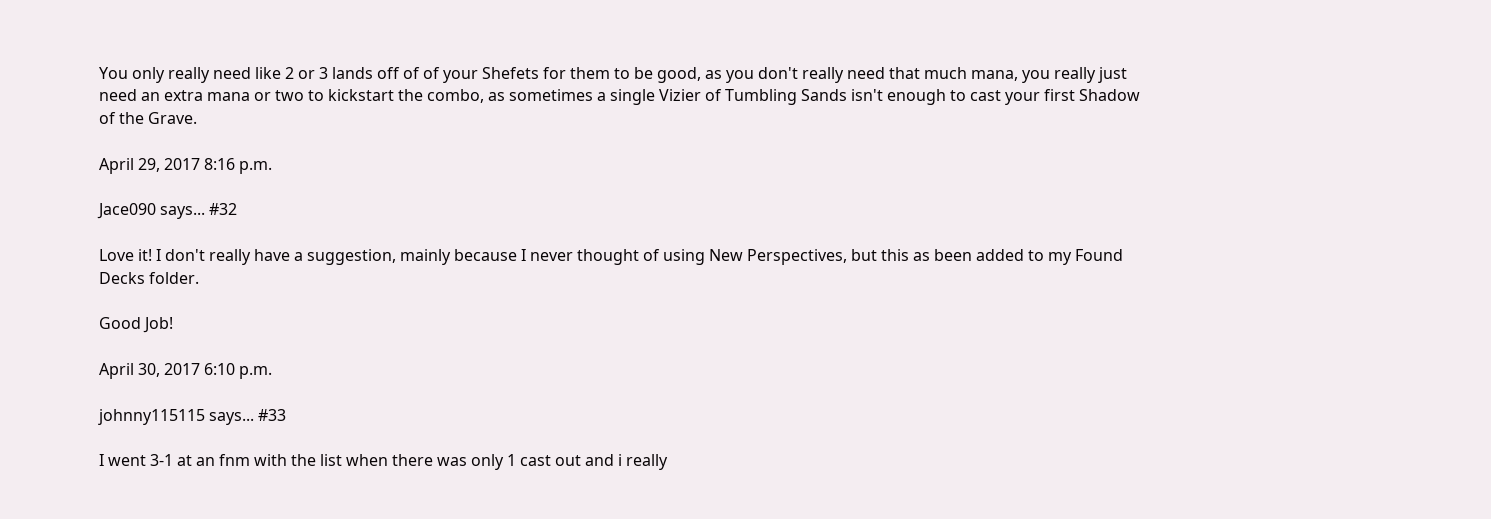You only really need like 2 or 3 lands off of of your Shefets for them to be good, as you don't really need that much mana, you really just need an extra mana or two to kickstart the combo, as sometimes a single Vizier of Tumbling Sands isn't enough to cast your first Shadow of the Grave.

April 29, 2017 8:16 p.m.

Jace090 says... #32

Love it! I don't really have a suggestion, mainly because I never thought of using New Perspectives, but this as been added to my Found Decks folder.

Good Job!

April 30, 2017 6:10 p.m.

johnny115115 says... #33

I went 3-1 at an fnm with the list when there was only 1 cast out and i really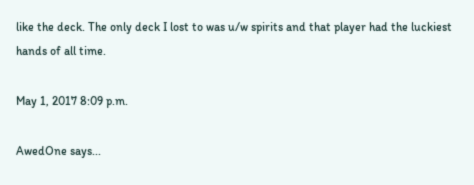like the deck. The only deck I lost to was u/w spirits and that player had the luckiest hands of all time.

May 1, 2017 8:09 p.m.

AwedOne says...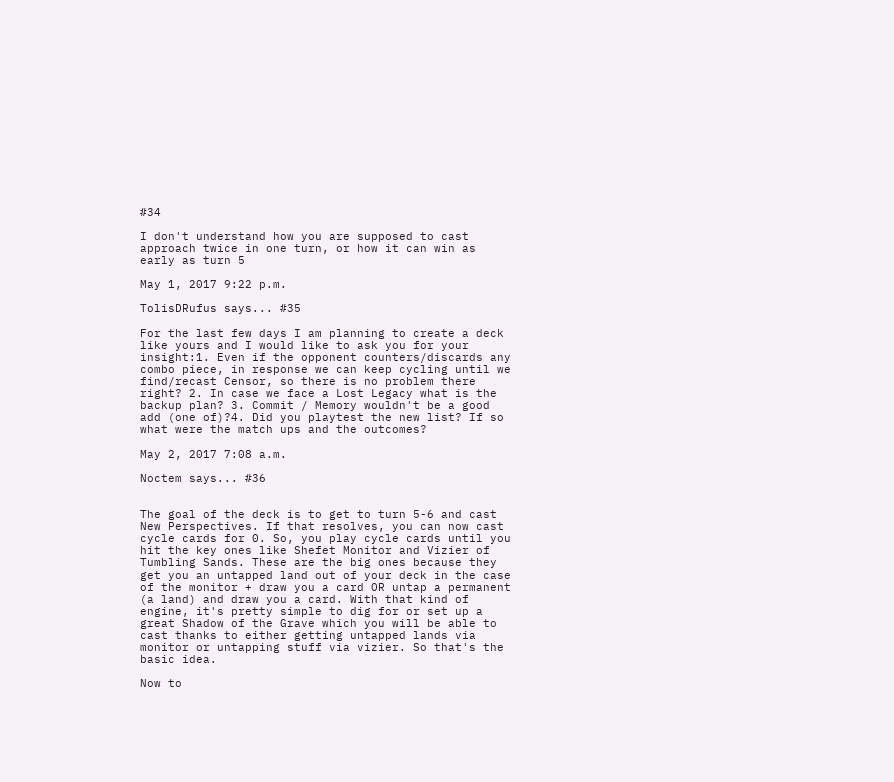#34

I don't understand how you are supposed to cast approach twice in one turn, or how it can win as early as turn 5

May 1, 2017 9:22 p.m.

TolisDRufus says... #35

For the last few days I am planning to create a deck like yours and I would like to ask you for your insight:1. Even if the opponent counters/discards any combo piece, in response we can keep cycling until we find/recast Censor, so there is no problem there right? 2. In case we face a Lost Legacy what is the backup plan? 3. Commit / Memory wouldn't be a good add (one of)?4. Did you playtest the new list? If so what were the match ups and the outcomes?

May 2, 2017 7:08 a.m.

Noctem says... #36


The goal of the deck is to get to turn 5-6 and cast New Perspectives. If that resolves, you can now cast cycle cards for 0. So, you play cycle cards until you hit the key ones like Shefet Monitor and Vizier of Tumbling Sands. These are the big ones because they get you an untapped land out of your deck in the case of the monitor + draw you a card OR untap a permanent (a land) and draw you a card. With that kind of engine, it's pretty simple to dig for or set up a great Shadow of the Grave which you will be able to cast thanks to either getting untapped lands via monitor or untapping stuff via vizier. So that's the basic idea.

Now to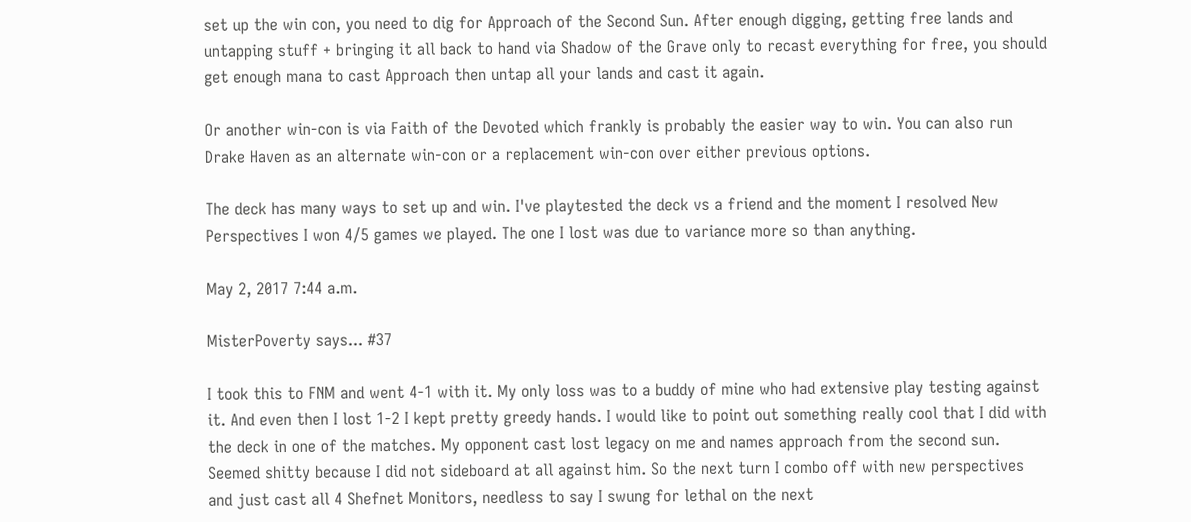set up the win con, you need to dig for Approach of the Second Sun. After enough digging, getting free lands and untapping stuff + bringing it all back to hand via Shadow of the Grave only to recast everything for free, you should get enough mana to cast Approach then untap all your lands and cast it again.

Or another win-con is via Faith of the Devoted which frankly is probably the easier way to win. You can also run Drake Haven as an alternate win-con or a replacement win-con over either previous options.

The deck has many ways to set up and win. I've playtested the deck vs a friend and the moment I resolved New Perspectives I won 4/5 games we played. The one I lost was due to variance more so than anything.

May 2, 2017 7:44 a.m.

MisterPoverty says... #37

I took this to FNM and went 4-1 with it. My only loss was to a buddy of mine who had extensive play testing against it. And even then I lost 1-2 I kept pretty greedy hands. I would like to point out something really cool that I did with the deck in one of the matches. My opponent cast lost legacy on me and names approach from the second sun. Seemed shitty because I did not sideboard at all against him. So the next turn I combo off with new perspectives and just cast all 4 Shefnet Monitors, needless to say I swung for lethal on the next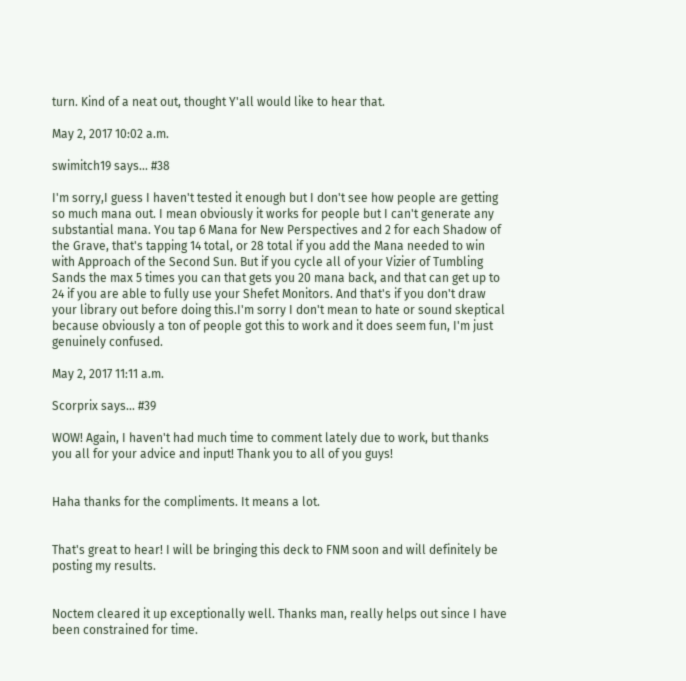turn. Kind of a neat out, thought Y'all would like to hear that.

May 2, 2017 10:02 a.m.

swimitch19 says... #38

I'm sorry,I guess I haven't tested it enough but I don't see how people are getting so much mana out. I mean obviously it works for people but I can't generate any substantial mana. You tap 6 Mana for New Perspectives and 2 for each Shadow of the Grave, that's tapping 14 total, or 28 total if you add the Mana needed to win with Approach of the Second Sun. But if you cycle all of your Vizier of Tumbling Sands the max 5 times you can that gets you 20 mana back, and that can get up to 24 if you are able to fully use your Shefet Monitors. And that's if you don't draw your library out before doing this.I'm sorry I don't mean to hate or sound skeptical because obviously a ton of people got this to work and it does seem fun, I'm just genuinely confused.

May 2, 2017 11:11 a.m.

Scorprix says... #39

WOW! Again, I haven't had much time to comment lately due to work, but thanks you all for your advice and input! Thank you to all of you guys!


Haha thanks for the compliments. It means a lot.


That's great to hear! I will be bringing this deck to FNM soon and will definitely be posting my results.


Noctem cleared it up exceptionally well. Thanks man, really helps out since I have been constrained for time.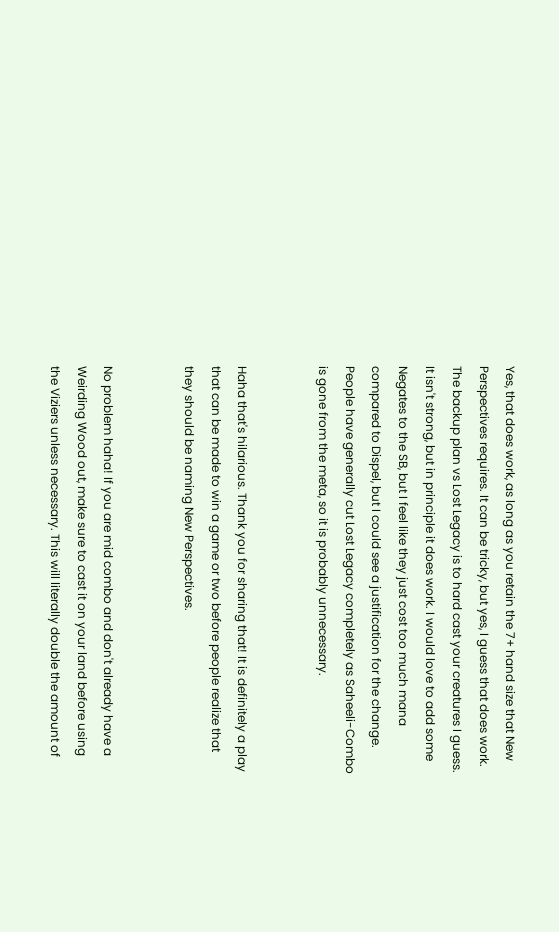Yes, that does work, as long as you retain the 7+ hand size that New Perspectives requires. It can be tricky, but yes, I guess that does work. The backup plan vs Lost Legacy is to hard cast your creatures I guess. It isn't strong, but in principle it does work. I would love to add some Negates to the SB, but I feel like they just cost too much mana compared to Dispel, but I could see a justification for the change. People have generally cut Lost Legacy completely as Saheeli-Combo is gone from the meta, so it is probably unnecessary.


Haha that's hilarious. Thank you for sharing that! It is definitely a play that can be made to win a game or two before people realize that they should be naming New Perspectives.


No problem haha! If you are mid combo and don't already have a Weirding Wood out, make sure to cast it on your land before using the Viziers unless necessary. This will literally double the amount of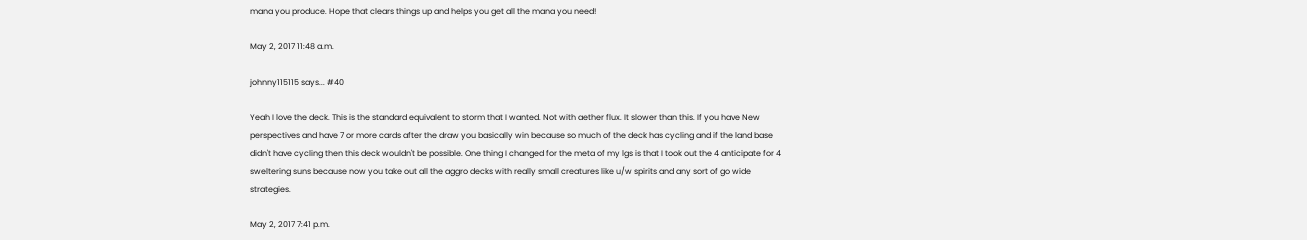mana you produce. Hope that clears things up and helps you get all the mana you need!

May 2, 2017 11:48 a.m.

johnny115115 says... #40

Yeah I love the deck. This is the standard equivalent to storm that I wanted. Not with aether flux. It slower than this. If you have New perspectives and have 7 or more cards after the draw you basically win because so much of the deck has cycling and if the land base didn't have cycling then this deck wouldn't be possible. One thing I changed for the meta of my lgs is that I took out the 4 anticipate for 4 sweltering suns because now you take out all the aggro decks with really small creatures like u/w spirits and any sort of go wide strategies.

May 2, 2017 7:41 p.m.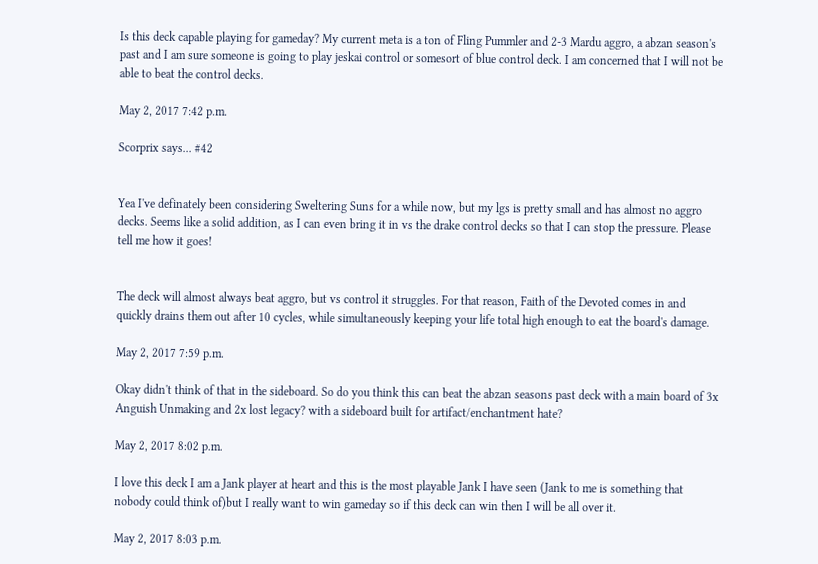Is this deck capable playing for gameday? My current meta is a ton of Fling Pummler and 2-3 Mardu aggro, a abzan season's past and I am sure someone is going to play jeskai control or somesort of blue control deck. I am concerned that I will not be able to beat the control decks.

May 2, 2017 7:42 p.m.

Scorprix says... #42


Yea I've definately been considering Sweltering Suns for a while now, but my lgs is pretty small and has almost no aggro decks. Seems like a solid addition, as I can even bring it in vs the drake control decks so that I can stop the pressure. Please tell me how it goes!


The deck will almost always beat aggro, but vs control it struggles. For that reason, Faith of the Devoted comes in and quickly drains them out after 10 cycles, while simultaneously keeping your life total high enough to eat the board's damage.

May 2, 2017 7:59 p.m.

Okay didn't think of that in the sideboard. So do you think this can beat the abzan seasons past deck with a main board of 3x Anguish Unmaking and 2x lost legacy? with a sideboard built for artifact/enchantment hate?

May 2, 2017 8:02 p.m.

I love this deck I am a Jank player at heart and this is the most playable Jank I have seen (Jank to me is something that nobody could think of)but I really want to win gameday so if this deck can win then I will be all over it.

May 2, 2017 8:03 p.m.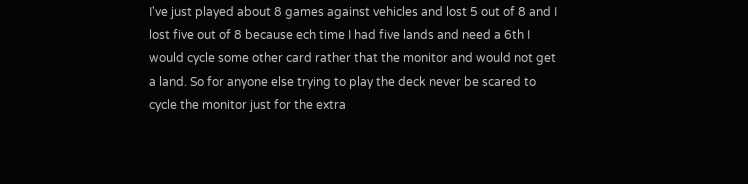I've just played about 8 games against vehicles and lost 5 out of 8 and I lost five out of 8 because ech time I had five lands and need a 6th I would cycle some other card rather that the monitor and would not get a land. So for anyone else trying to play the deck never be scared to cycle the monitor just for the extra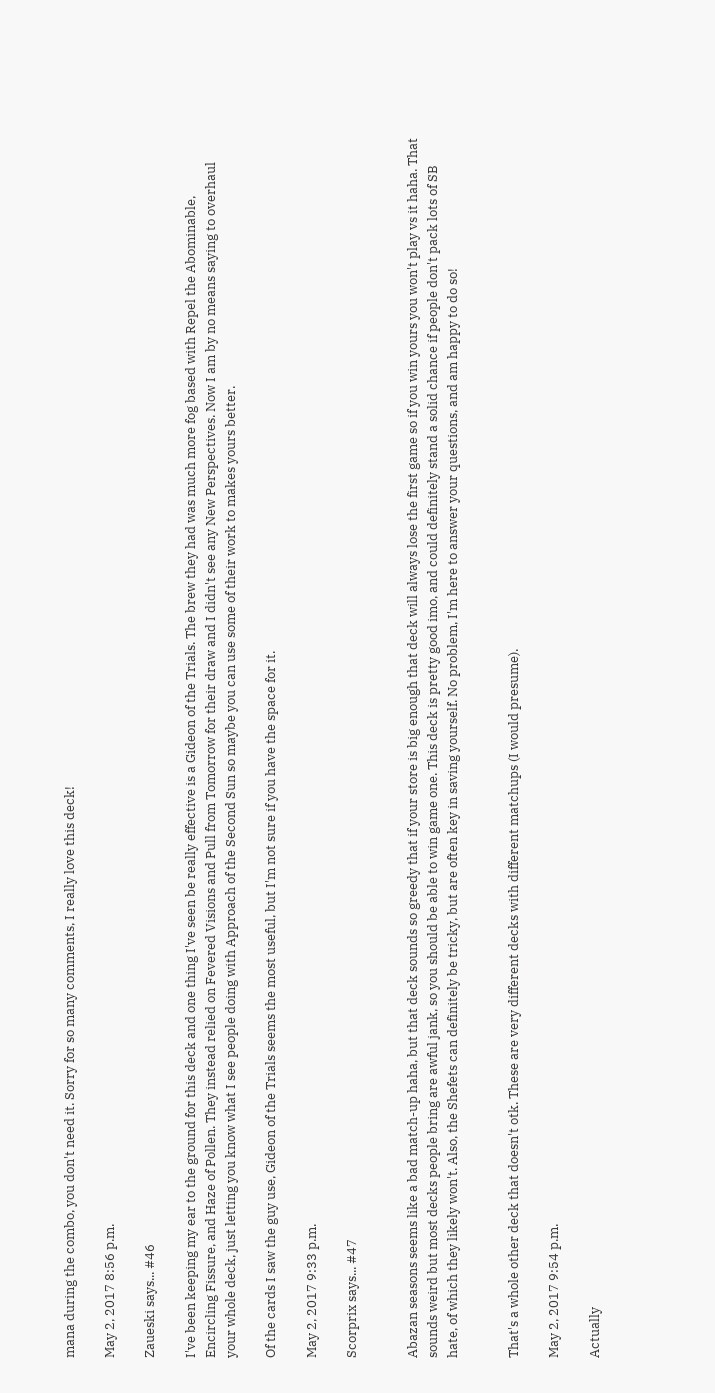mana during the combo, you don't need it. Sorry for so many comments, I really love this deck!

May 2, 2017 8:56 p.m.

Zaueski says... #46

I've been keeping my ear to the ground for this deck and one thing I've seen be really effective is a Gideon of the Trials. The brew they had was much more fog based with Repel the Abominable, Encircling Fissure, and Haze of Pollen. They instead relied on Fevered Visions and Pull from Tomorrow for their draw and I didn't see any New Perspectives. Now I am by no means saying to overhaul your whole deck, just letting you know what I see people doing with Approach of the Second Sun so maybe you can use some of their work to makes yours better.

Of the cards I saw the guy use, Gideon of the Trials seems the most useful, but I'm not sure if you have the space for it.

May 2, 2017 9:33 p.m.

Scorprix says... #47


Abazan seasons seems like a bad match-up haha, but that deck sounds so greedy that if your store is big enough that deck will always lose the first game so if you win yours you won't play vs it haha. That sounds weird but most decks people bring are awful jank, so you should be able to win game one. This deck is pretty good imo, and could definitely stand a solid chance if people don't pack lots of SB hate, of which they likely won't. Also, the Shefets can definitely be tricky, but are often key in saving yourself. No problem, I'm here to answer your questions, and am happy to do so!


That's a whole other deck that doesn't otk. These are very different decks with different matchups (I would presume).

May 2, 2017 9:54 p.m.

Actually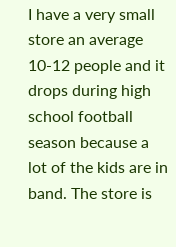I have a very small store an average 10-12 people and it drops during high school football season because a lot of the kids are in band. The store is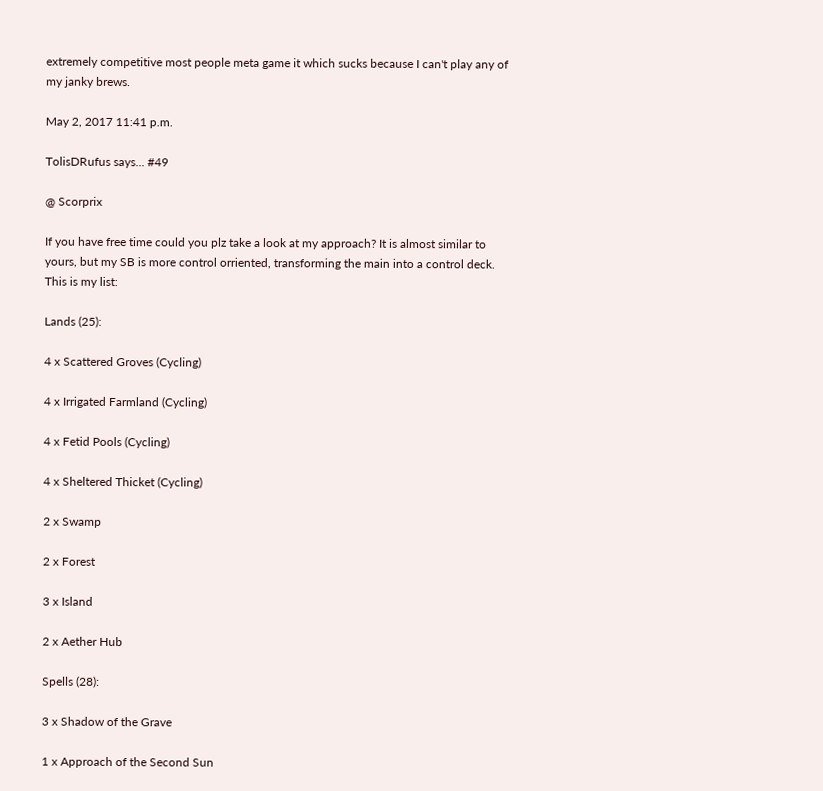extremely competitive most people meta game it which sucks because I can't play any of my janky brews.

May 2, 2017 11:41 p.m.

TolisDRufus says... #49

@ Scorprix

If you have free time could you plz take a look at my approach? It is almost similar to yours, but my SB is more control orriented, transforming the main into a control deck. This is my list:

Lands (25):

4 x Scattered Groves (Cycling)

4 x Irrigated Farmland (Cycling)

4 x Fetid Pools (Cycling)

4 x Sheltered Thicket (Cycling)

2 x Swamp

2 x Forest

3 x Island

2 x Aether Hub

Spells (28):

3 x Shadow of the Grave

1 x Approach of the Second Sun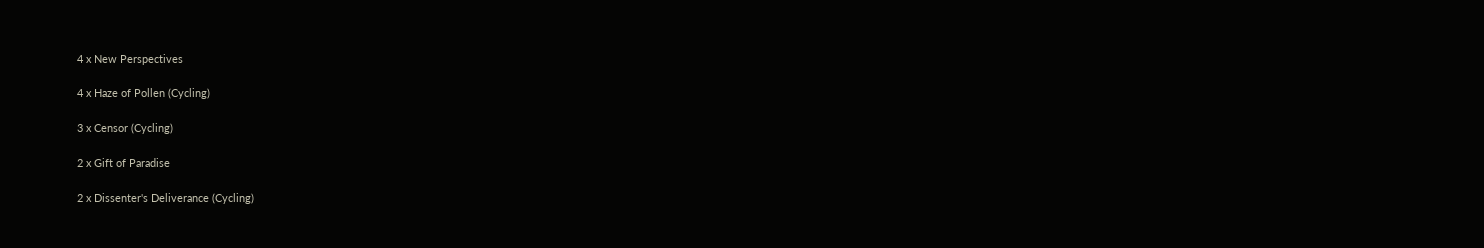4 x New Perspectives

4 x Haze of Pollen (Cycling)

3 x Censor (Cycling)

2 x Gift of Paradise

2 x Dissenter's Deliverance (Cycling)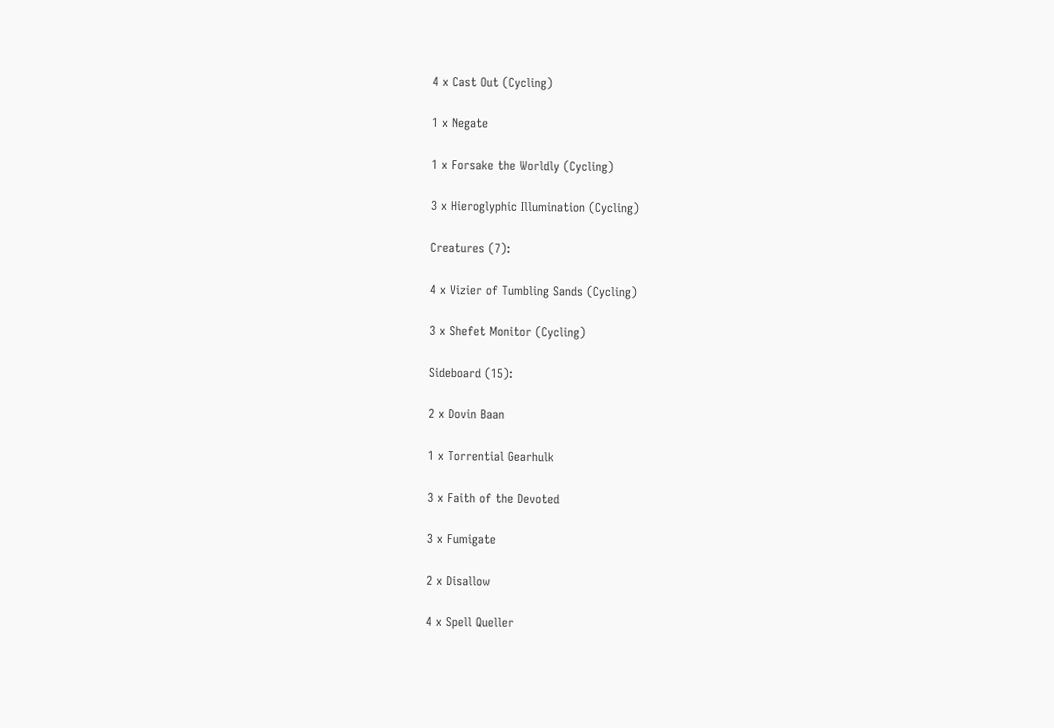4 x Cast Out (Cycling)

1 x Negate

1 x Forsake the Worldly (Cycling)

3 x Hieroglyphic Illumination (Cycling)

Creatures (7):

4 x Vizier of Tumbling Sands (Cycling)

3 x Shefet Monitor (Cycling)

Sideboard (15):

2 x Dovin Baan

1 x Torrential Gearhulk

3 x Faith of the Devoted

3 x Fumigate

2 x Disallow

4 x Spell Queller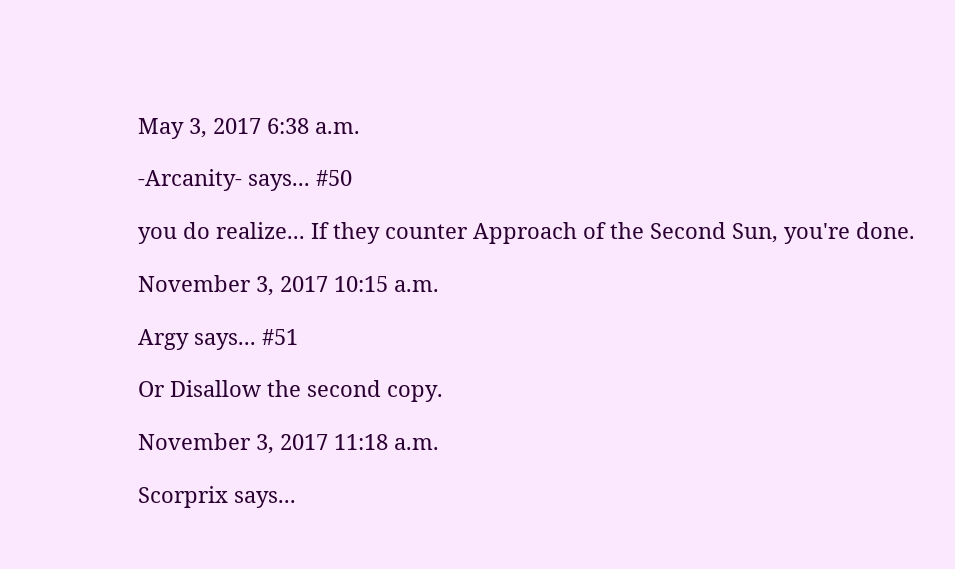May 3, 2017 6:38 a.m.

-Arcanity- says... #50

you do realize... If they counter Approach of the Second Sun, you're done.

November 3, 2017 10:15 a.m.

Argy says... #51

Or Disallow the second copy.

November 3, 2017 11:18 a.m.

Scorprix says...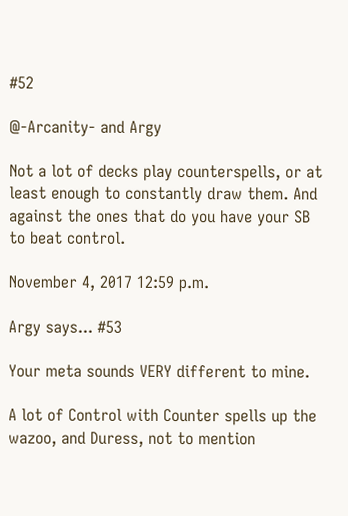#52

@-Arcanity- and Argy

Not a lot of decks play counterspells, or at least enough to constantly draw them. And against the ones that do you have your SB to beat control.

November 4, 2017 12:59 p.m.

Argy says... #53

Your meta sounds VERY different to mine.

A lot of Control with Counter spells up the wazoo, and Duress, not to mention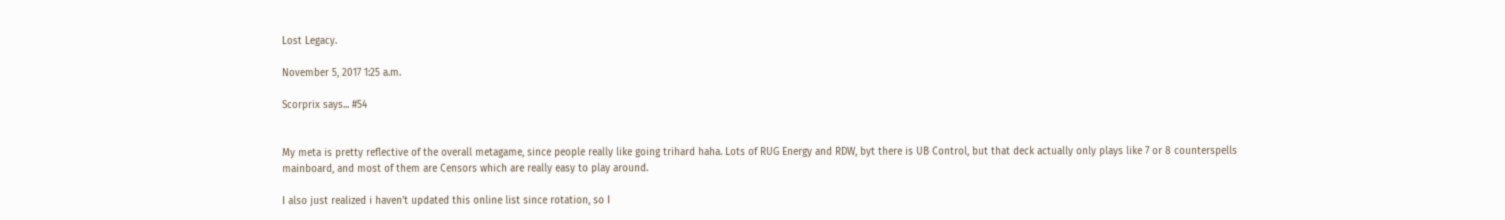Lost Legacy.

November 5, 2017 1:25 a.m.

Scorprix says... #54


My meta is pretty reflective of the overall metagame, since people really like going trihard haha. Lots of RUG Energy and RDW, byt there is UB Control, but that deck actually only plays like 7 or 8 counterspells mainboard, and most of them are Censors which are really easy to play around.

I also just realized i haven't updated this online list since rotation, so I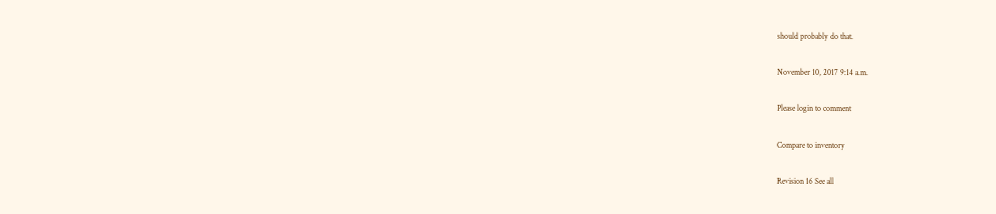should probably do that.

November 10, 2017 9:14 a.m.

Please login to comment

Compare to inventory

Revision 16 See all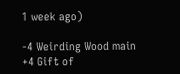1 week ago)

-4 Weirding Wood main
+4 Gift of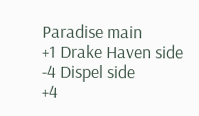Paradise main
+1 Drake Haven side
-4 Dispel side
+4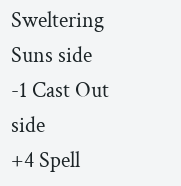Sweltering Suns side
-1 Cast Out side
+4 Spell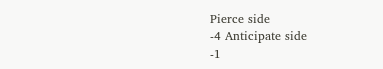Pierce side
-4 Anticipate side
-1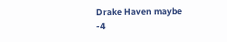Drake Haven maybe
-4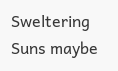Sweltering Suns maybe